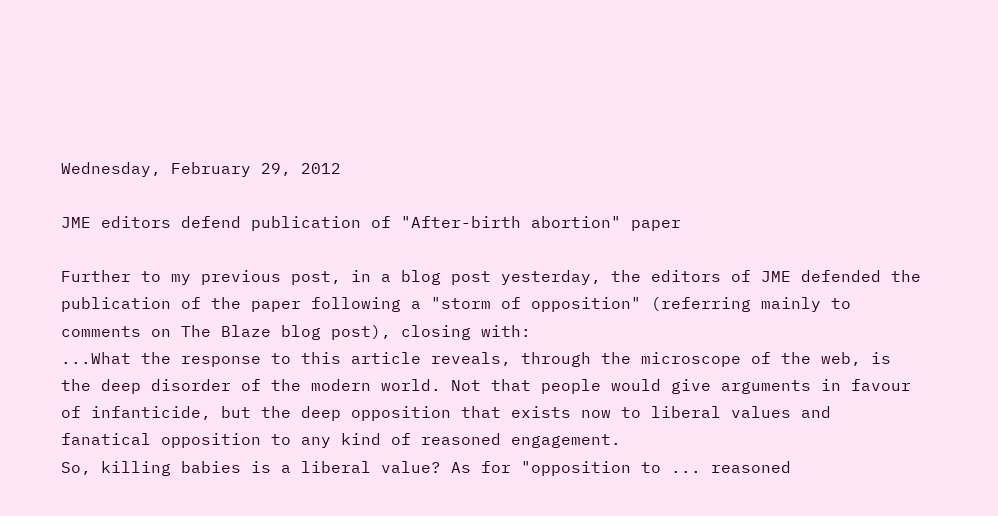Wednesday, February 29, 2012

JME editors defend publication of "After-birth abortion" paper

Further to my previous post, in a blog post yesterday, the editors of JME defended the publication of the paper following a "storm of opposition" (referring mainly to comments on The Blaze blog post), closing with:
...What the response to this article reveals, through the microscope of the web, is the deep disorder of the modern world. Not that people would give arguments in favour of infanticide, but the deep opposition that exists now to liberal values and fanatical opposition to any kind of reasoned engagement.
So, killing babies is a liberal value? As for "opposition to ... reasoned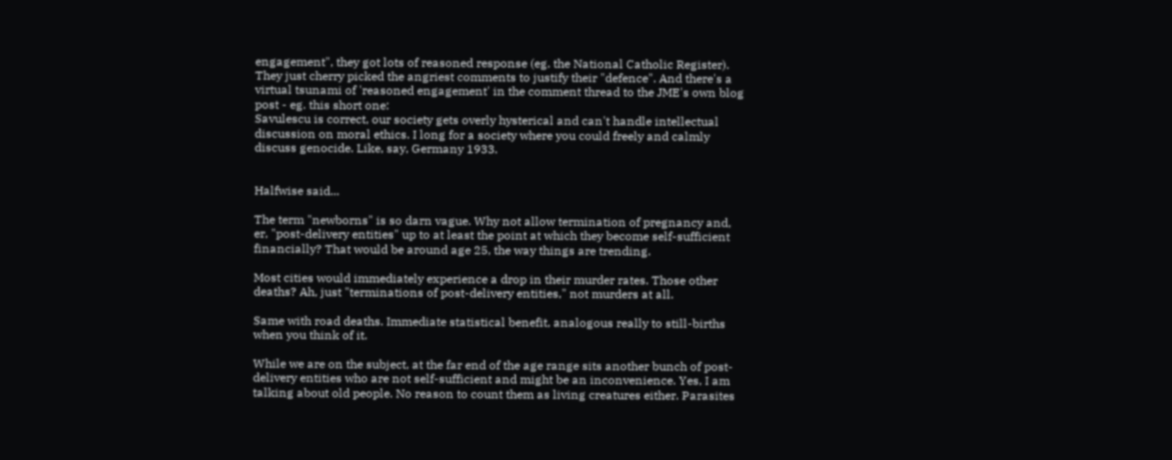engagement", they got lots of reasoned response (eg. the National Catholic Register). They just cherry picked the angriest comments to justify their "defence". And there's a virtual tsunami of 'reasoned engagement' in the comment thread to the JME's own blog post - eg. this short one:
Savulescu is correct, our society gets overly hysterical and can't handle intellectual discussion on moral ethics. I long for a society where you could freely and calmly discuss genocide. Like, say, Germany 1933.


Halfwise said...

The term "newborns" is so darn vague. Why not allow termination of pregnancy and, er, "post-delivery entities" up to at least the point at which they become self-sufficient financially? That would be around age 25, the way things are trending.

Most cities would immediately experience a drop in their murder rates. Those other deaths? Ah, just "terminations of post-delivery entities," not murders at all.

Same with road deaths. Immediate statistical benefit, analogous really to still-births when you think of it.

While we are on the subject, at the far end of the age range sits another bunch of post-delivery entities who are not self-sufficient and might be an inconvenience. Yes, I am talking about old people. No reason to count them as living creatures either. Parasites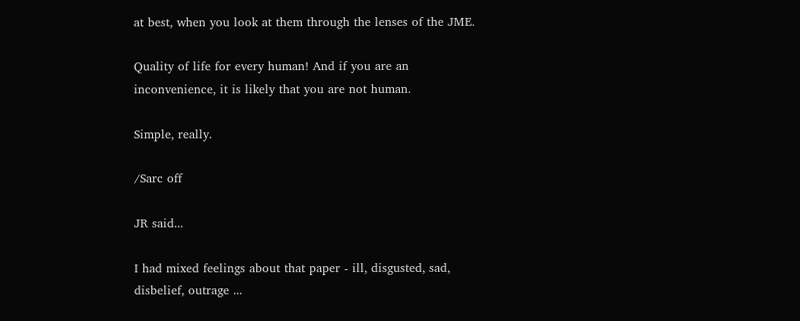at best, when you look at them through the lenses of the JME.

Quality of life for every human! And if you are an inconvenience, it is likely that you are not human.

Simple, really.

/Sarc off

JR said...

I had mixed feelings about that paper - ill, disgusted, sad, disbelief, outrage ...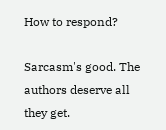How to respond?

Sarcasm's good. The authors deserve all they get.